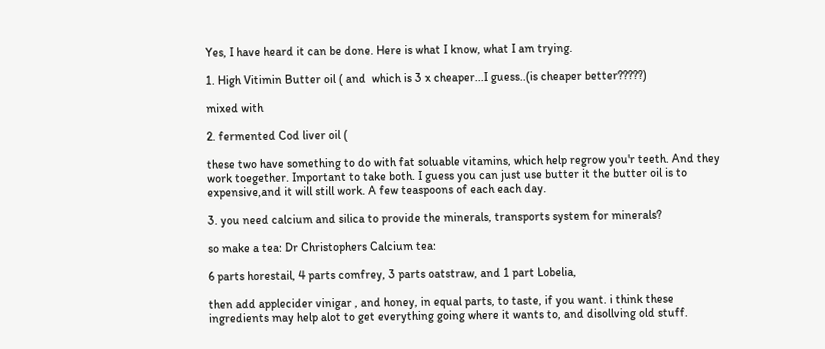Yes, I have heard it can be done. Here is what I know, what I am trying.

1. High Vitimin Butter oil ( and  which is 3 x cheaper...I guess..(is cheaper better?????)

mixed with

2. fermented Cod liver oil (

these two have something to do with fat soluable vitamins, which help regrow you'r teeth. And they work toegether. Important to take both. I guess you can just use butter it the butter oil is to expensive,and it will still work. A few teaspoons of each each day.

3. you need calcium and silica to provide the minerals, transports system for minerals?

so make a tea: Dr Christophers Calcium tea:

6 parts horestail, 4 parts comfrey, 3 parts oatstraw, and 1 part Lobelia,

then add applecider vinigar , and honey, in equal parts, to taste, if you want. i think these  ingredients may help alot to get everything going where it wants to, and disollving old stuff.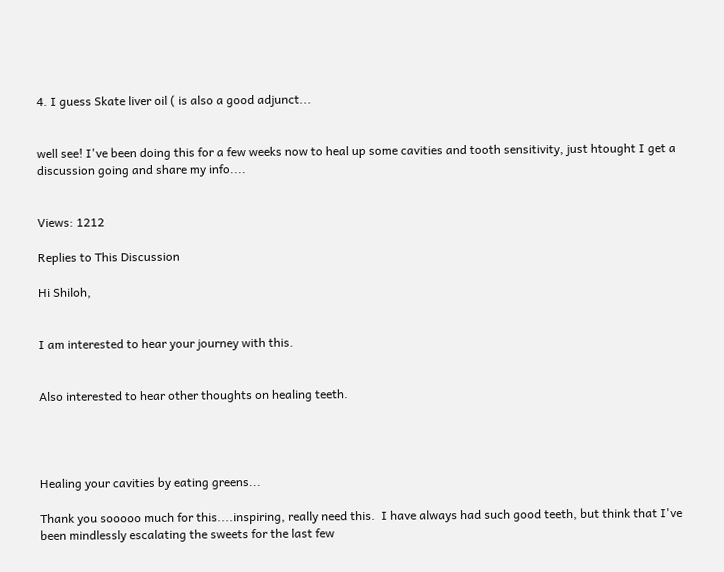4. I guess Skate liver oil ( is also a good adjunct...


well see! I've been doing this for a few weeks now to heal up some cavities and tooth sensitivity, just htought I get a discussion going and share my info....


Views: 1212

Replies to This Discussion

Hi Shiloh,


I am interested to hear your journey with this.


Also interested to hear other thoughts on healing teeth.




Healing your cavities by eating greens...

Thank you sooooo much for this....inspiring, really need this.  I have always had such good teeth, but think that I've been mindlessly escalating the sweets for the last few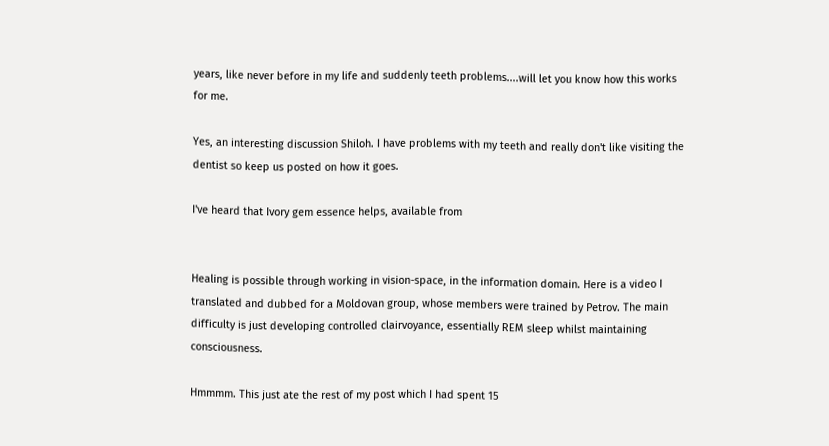years, like never before in my life and suddenly teeth problems....will let you know how this works for me.

Yes, an interesting discussion Shiloh. I have problems with my teeth and really don't like visiting the dentist so keep us posted on how it goes.

I've heard that Ivory gem essence helps, available from


Healing is possible through working in vision-space, in the information domain. Here is a video I translated and dubbed for a Moldovan group, whose members were trained by Petrov. The main difficulty is just developing controlled clairvoyance, essentially REM sleep whilst maintaining consciousness.

Hmmmm. This just ate the rest of my post which I had spent 15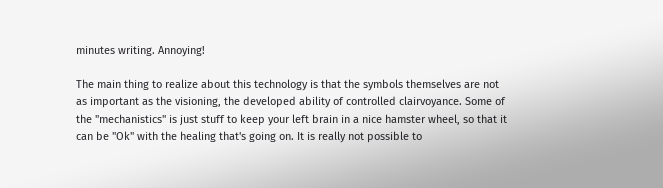minutes writing. Annoying!

The main thing to realize about this technology is that the symbols themselves are not as important as the visioning, the developed ability of controlled clairvoyance. Some of the "mechanistics" is just stuff to keep your left brain in a nice hamster wheel, so that it can be "Ok" with the healing that's going on. It is really not possible to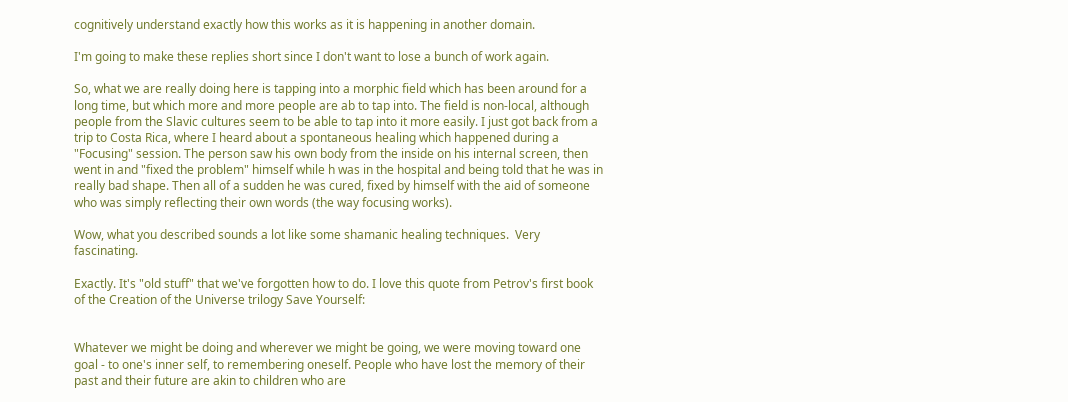cognitively understand exactly how this works as it is happening in another domain.

I'm going to make these replies short since I don't want to lose a bunch of work again.

So, what we are really doing here is tapping into a morphic field which has been around for a long time, but which more and more people are ab to tap into. The field is non-local, although people from the Slavic cultures seem to be able to tap into it more easily. I just got back from a trip to Costa Rica, where I heard about a spontaneous healing which happened during a "Focusing" session. The person saw his own body from the inside on his internal screen, then went in and "fixed the problem" himself while h was in the hospital and being told that he was in really bad shape. Then all of a sudden he was cured, fixed by himself with the aid of someone who was simply reflecting their own words (the way focusing works).

Wow, what you described sounds a lot like some shamanic healing techniques.  Very fascinating.

Exactly. It's "old stuff" that we've forgotten how to do. I love this quote from Petrov's first book of the Creation of the Universe trilogy Save Yourself:


Whatever we might be doing and wherever we might be going, we were moving toward one goal - to one's inner self, to remembering oneself. People who have lost the memory of their past and their future are akin to children who are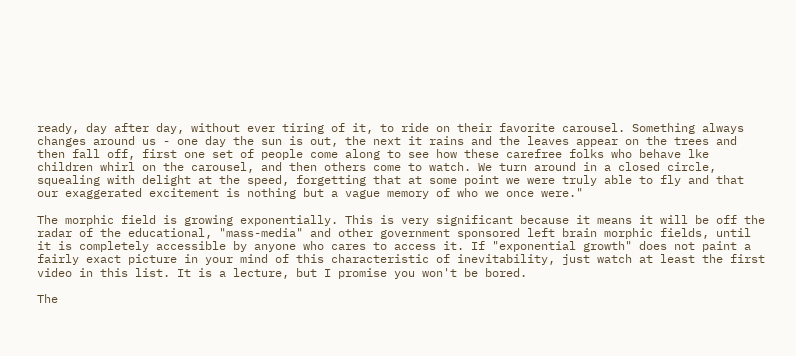ready, day after day, without ever tiring of it, to ride on their favorite carousel. Something always changes around us - one day the sun is out, the next it rains and the leaves appear on the trees and then fall off, first one set of people come along to see how these carefree folks who behave lke children whirl on the carousel, and then others come to watch. We turn around in a closed circle, squealing with delight at the speed, forgetting that at some point we were truly able to fly and that our exaggerated excitement is nothing but a vague memory of who we once were."

The morphic field is growing exponentially. This is very significant because it means it will be off the radar of the educational, "mass-media" and other government sponsored left brain morphic fields, until it is completely accessible by anyone who cares to access it. If "exponential growth" does not paint a fairly exact picture in your mind of this characteristic of inevitability, just watch at least the first video in this list. It is a lecture, but I promise you won't be bored.

The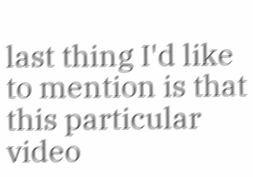last thing I'd like to mention is that this particular video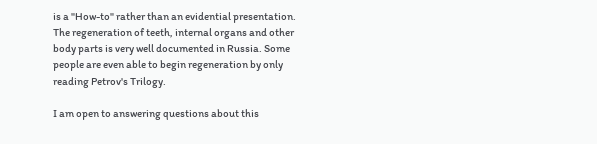is a "How-to" rather than an evidential presentation. The regeneration of teeth, internal organs and other body parts is very well documented in Russia. Some people are even able to begin regeneration by only reading Petrov's Trilogy.

I am open to answering questions about this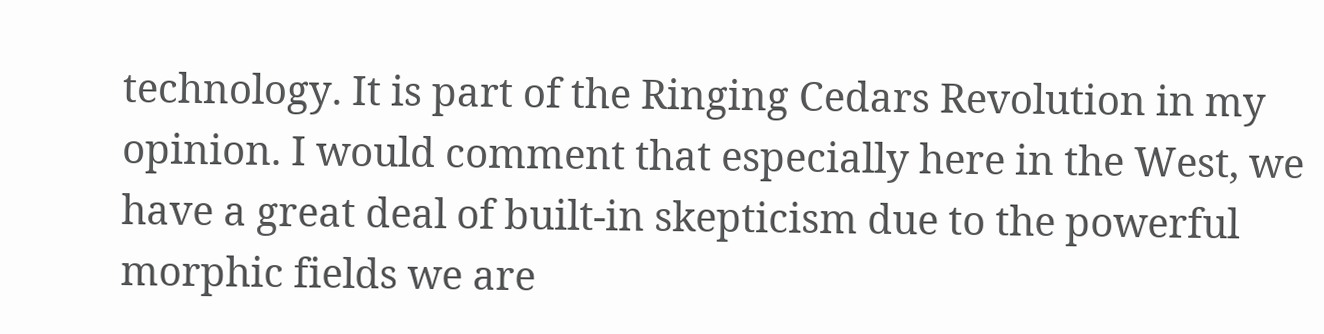technology. It is part of the Ringing Cedars Revolution in my opinion. I would comment that especially here in the West, we have a great deal of built-in skepticism due to the powerful morphic fields we are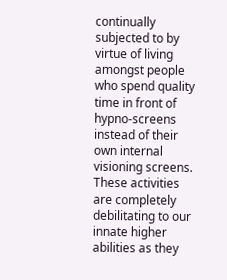continually subjected to by virtue of living amongst people who spend quality time in front of hypno-screens instead of their own internal visioning screens. These activities are completely debilitating to our innate higher abilities as they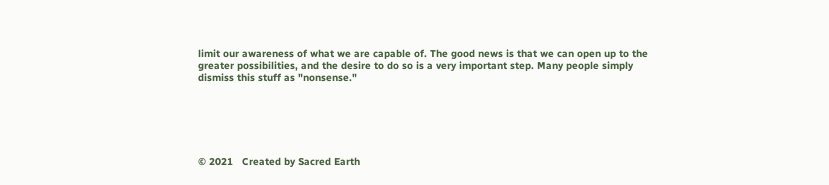limit our awareness of what we are capable of. The good news is that we can open up to the greater possibilities, and the desire to do so is a very important step. Many people simply dismiss this stuff as "nonsense."






© 2021   Created by Sacred Earth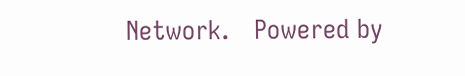Network.   Powered by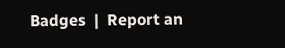Badges  |  Report an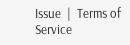Issue  |  Terms of Service